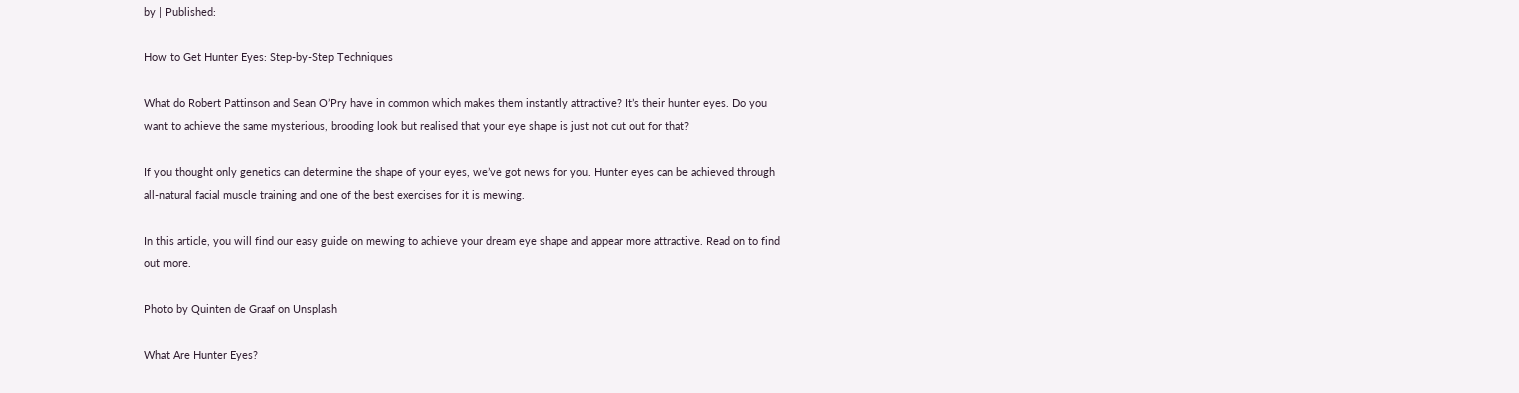by | Published:

How to Get Hunter Eyes: Step-by-Step Techniques

What do Robert Pattinson and Sean O’Pry have in common which makes them instantly attractive? It’s their hunter eyes. Do you want to achieve the same mysterious, brooding look but realised that your eye shape is just not cut out for that?

If you thought only genetics can determine the shape of your eyes, we’ve got news for you. Hunter eyes can be achieved through all-natural facial muscle training and one of the best exercises for it is mewing.

In this article, you will find our easy guide on mewing to achieve your dream eye shape and appear more attractive. Read on to find out more.

Photo by Quinten de Graaf on Unsplash

What Are Hunter Eyes?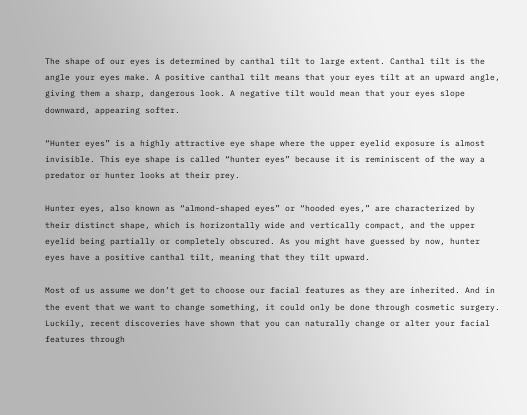The shape of our eyes is determined by canthal tilt to large extent. Canthal tilt is the angle your eyes make. A positive canthal tilt means that your eyes tilt at an upward angle, giving them a sharp, dangerous look. A negative tilt would mean that your eyes slope downward, appearing softer.

“Hunter eyes” is a highly attractive eye shape where the upper eyelid exposure is almost invisible. This eye shape is called “hunter eyes” because it is reminiscent of the way a predator or hunter looks at their prey.

Hunter eyes, also known as “almond-shaped eyes” or “hooded eyes,” are characterized by their distinct shape, which is horizontally wide and vertically compact, and the upper eyelid being partially or completely obscured. As you might have guessed by now, hunter eyes have a positive canthal tilt, meaning that they tilt upward.

Most of us assume we don’t get to choose our facial features as they are inherited. And in the event that we want to change something, it could only be done through cosmetic surgery. Luckily, recent discoveries have shown that you can naturally change or alter your facial features through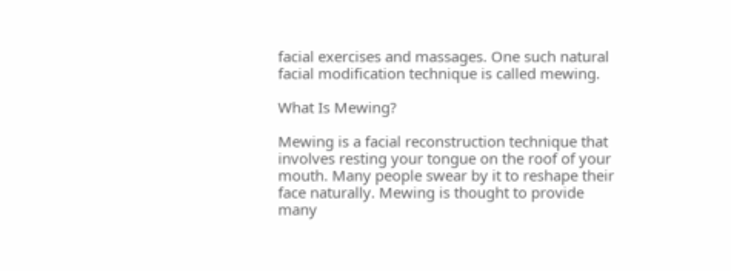facial exercises and massages. One such natural facial modification technique is called mewing.

What Is Mewing?

Mewing is a facial reconstruction technique that involves resting your tongue on the roof of your mouth. Many people swear by it to reshape their face naturally. Mewing is thought to provide many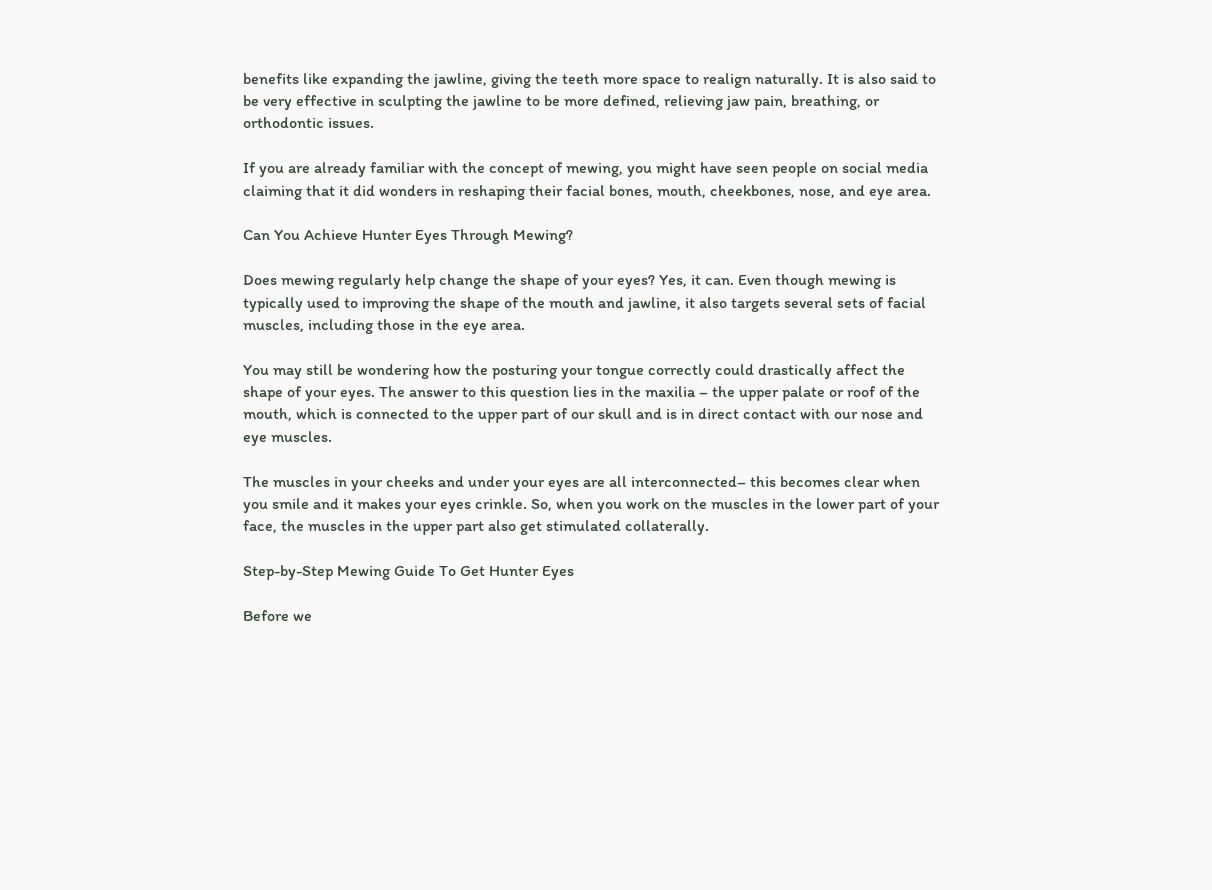benefits like expanding the jawline, giving the teeth more space to realign naturally. It is also said to be very effective in sculpting the jawline to be more defined, relieving jaw pain, breathing, or orthodontic issues.

If you are already familiar with the concept of mewing, you might have seen people on social media claiming that it did wonders in reshaping their facial bones, mouth, cheekbones, nose, and eye area.

Can You Achieve Hunter Eyes Through Mewing?

Does mewing regularly help change the shape of your eyes? Yes, it can. Even though mewing is typically used to improving the shape of the mouth and jawline, it also targets several sets of facial muscles, including those in the eye area.

You may still be wondering how the posturing your tongue correctly could drastically affect the shape of your eyes. The answer to this question lies in the maxilia – the upper palate or roof of the mouth, which is connected to the upper part of our skull and is in direct contact with our nose and eye muscles.

The muscles in your cheeks and under your eyes are all interconnected– this becomes clear when you smile and it makes your eyes crinkle. So, when you work on the muscles in the lower part of your face, the muscles in the upper part also get stimulated collaterally.

Step-by-Step Mewing Guide To Get Hunter Eyes

Before we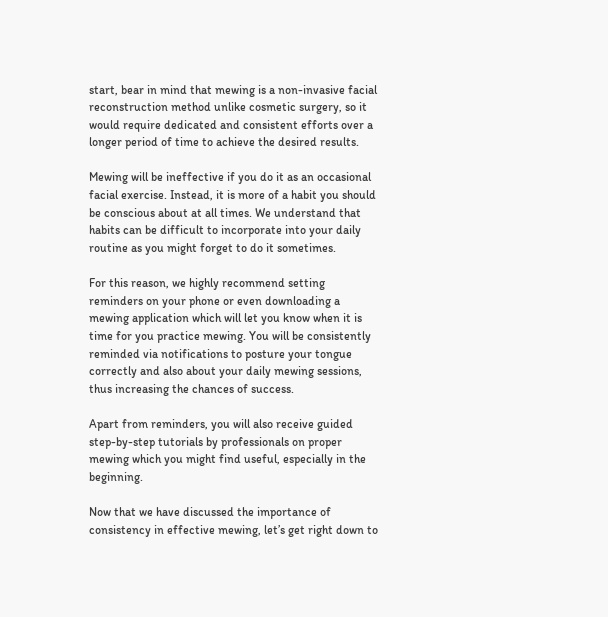start, bear in mind that mewing is a non-invasive facial reconstruction method unlike cosmetic surgery, so it would require dedicated and consistent efforts over a longer period of time to achieve the desired results.

Mewing will be ineffective if you do it as an occasional facial exercise. Instead, it is more of a habit you should be conscious about at all times. We understand that habits can be difficult to incorporate into your daily routine as you might forget to do it sometimes.

For this reason, we highly recommend setting reminders on your phone or even downloading a mewing application which will let you know when it is time for you practice mewing. You will be consistently reminded via notifications to posture your tongue correctly and also about your daily mewing sessions, thus increasing the chances of success.

Apart from reminders, you will also receive guided step-by-step tutorials by professionals on proper mewing which you might find useful, especially in the beginning.

Now that we have discussed the importance of consistency in effective mewing, let’s get right down to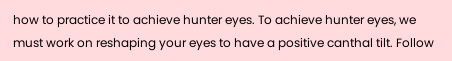how to practice it to achieve hunter eyes. To achieve hunter eyes, we must work on reshaping your eyes to have a positive canthal tilt. Follow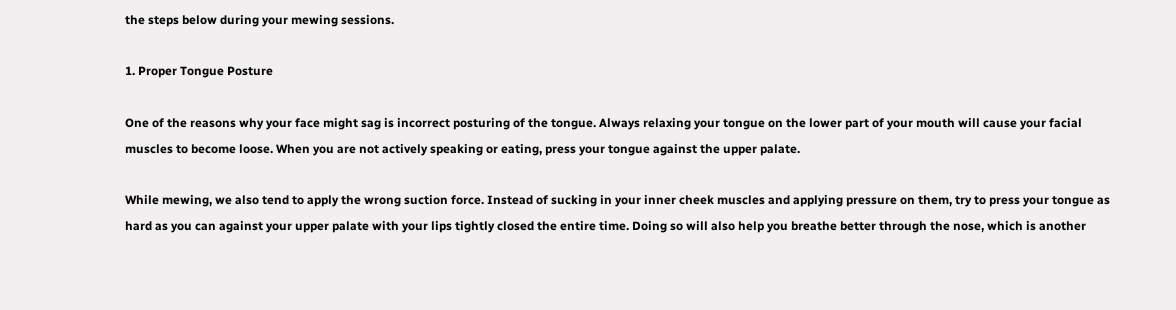the steps below during your mewing sessions.

1. Proper Tongue Posture

One of the reasons why your face might sag is incorrect posturing of the tongue. Always relaxing your tongue on the lower part of your mouth will cause your facial muscles to become loose. When you are not actively speaking or eating, press your tongue against the upper palate.

While mewing, we also tend to apply the wrong suction force. Instead of sucking in your inner cheek muscles and applying pressure on them, try to press your tongue as hard as you can against your upper palate with your lips tightly closed the entire time. Doing so will also help you breathe better through the nose, which is another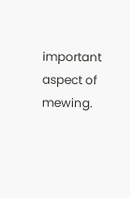important aspect of mewing.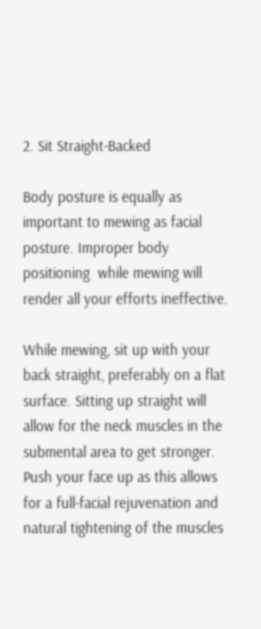2. Sit Straight-Backed

Body posture is equally as important to mewing as facial posture. Improper body positioning  while mewing will render all your efforts ineffective.

While mewing, sit up with your back straight, preferably on a flat surface. Sitting up straight will allow for the neck muscles in the submental area to get stronger. Push your face up as this allows for a full-facial rejuvenation and natural tightening of the muscles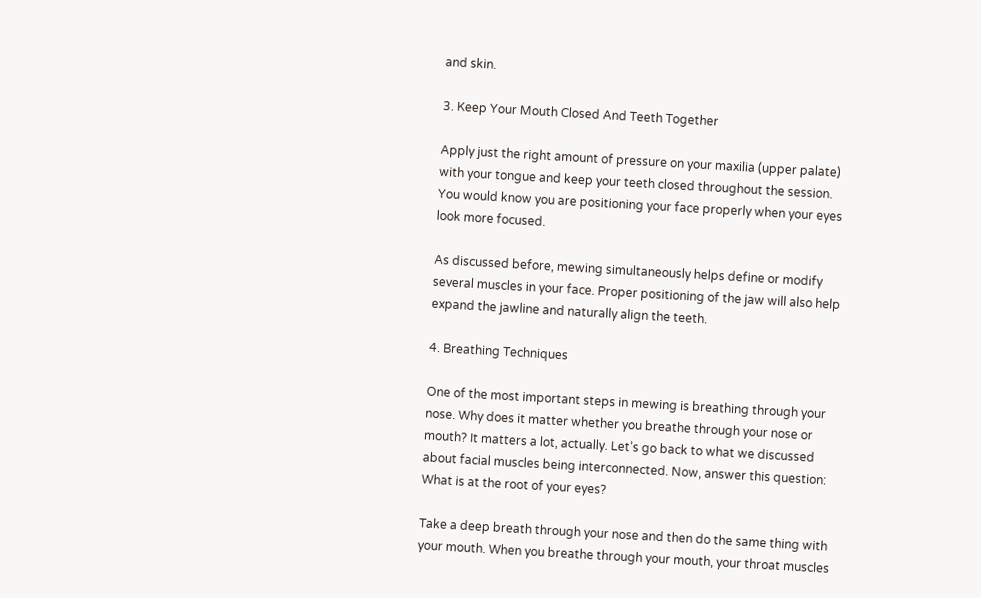and skin.

3. Keep Your Mouth Closed And Teeth Together

Apply just the right amount of pressure on your maxilia (upper palate) with your tongue and keep your teeth closed throughout the session. You would know you are positioning your face properly when your eyes look more focused.

As discussed before, mewing simultaneously helps define or modify several muscles in your face. Proper positioning of the jaw will also help expand the jawline and naturally align the teeth.

4. Breathing Techniques

One of the most important steps in mewing is breathing through your nose. Why does it matter whether you breathe through your nose or mouth? It matters a lot, actually. Let’s go back to what we discussed about facial muscles being interconnected. Now, answer this question: What is at the root of your eyes?

Take a deep breath through your nose and then do the same thing with your mouth. When you breathe through your mouth, your throat muscles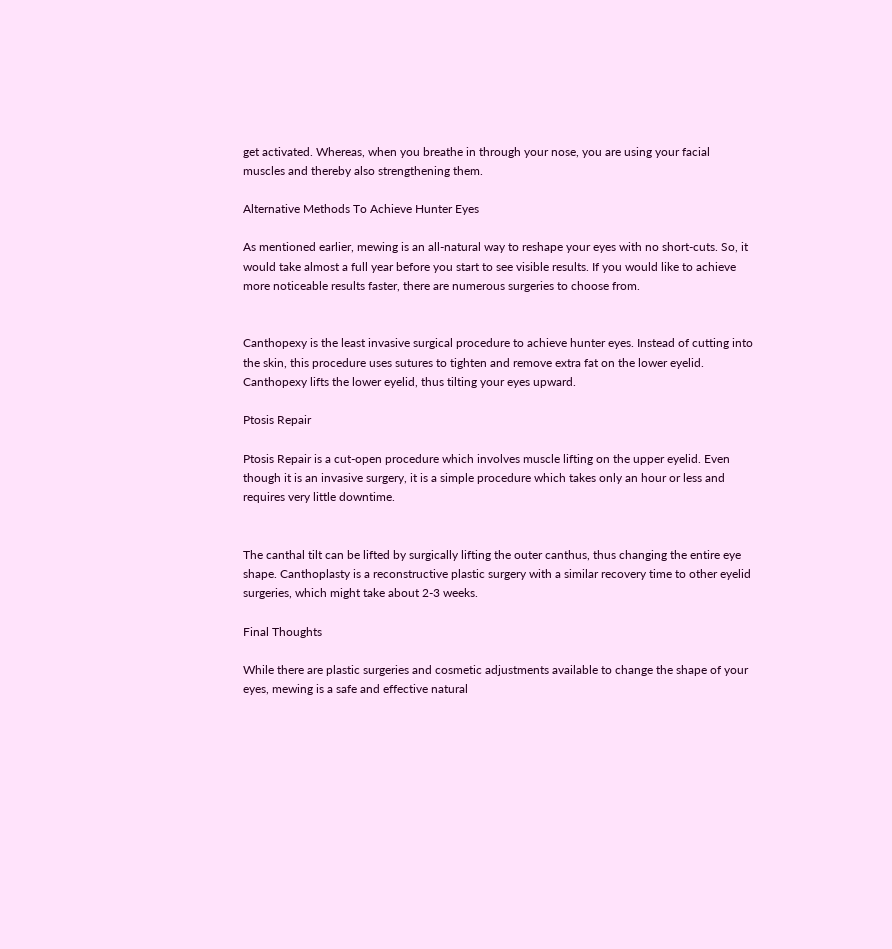get activated. Whereas, when you breathe in through your nose, you are using your facial muscles and thereby also strengthening them.

Alternative Methods To Achieve Hunter Eyes

As mentioned earlier, mewing is an all-natural way to reshape your eyes with no short-cuts. So, it would take almost a full year before you start to see visible results. If you would like to achieve more noticeable results faster, there are numerous surgeries to choose from.


Canthopexy is the least invasive surgical procedure to achieve hunter eyes. Instead of cutting into the skin, this procedure uses sutures to tighten and remove extra fat on the lower eyelid. Canthopexy lifts the lower eyelid, thus tilting your eyes upward.

Ptosis Repair

Ptosis Repair is a cut-open procedure which involves muscle lifting on the upper eyelid. Even though it is an invasive surgery, it is a simple procedure which takes only an hour or less and requires very little downtime.


The canthal tilt can be lifted by surgically lifting the outer canthus, thus changing the entire eye shape. Canthoplasty is a reconstructive plastic surgery with a similar recovery time to other eyelid surgeries, which might take about 2-3 weeks.

Final Thoughts

While there are plastic surgeries and cosmetic adjustments available to change the shape of your eyes, mewing is a safe and effective natural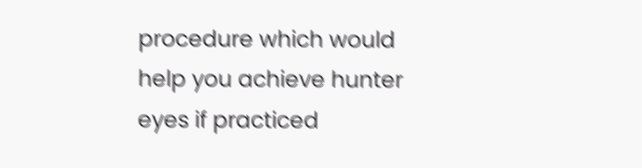procedure which would help you achieve hunter eyes if practiced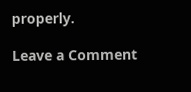properly.

Leave a Comment